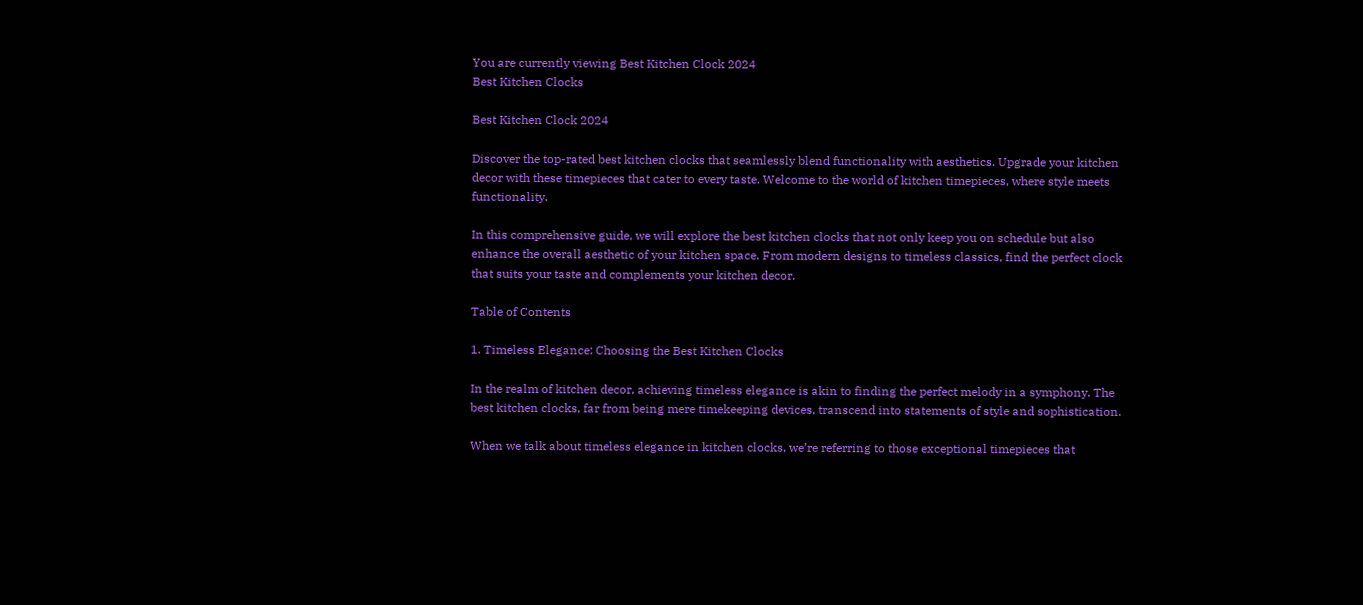You are currently viewing Best Kitchen Clock 2024
Best Kitchen Clocks

Best Kitchen Clock 2024

Discover the top-rated best kitchen clocks that seamlessly blend functionality with aesthetics. Upgrade your kitchen decor with these timepieces that cater to every taste. Welcome to the world of kitchen timepieces, where style meets functionality.

In this comprehensive guide, we will explore the best kitchen clocks that not only keep you on schedule but also enhance the overall aesthetic of your kitchen space. From modern designs to timeless classics, find the perfect clock that suits your taste and complements your kitchen decor.

Table of Contents

1. Timeless Elegance: Choosing the Best Kitchen Clocks

In the realm of kitchen decor, achieving timeless elegance is akin to finding the perfect melody in a symphony. The best kitchen clocks, far from being mere timekeeping devices, transcend into statements of style and sophistication.

When we talk about timeless elegance in kitchen clocks, we’re referring to those exceptional timepieces that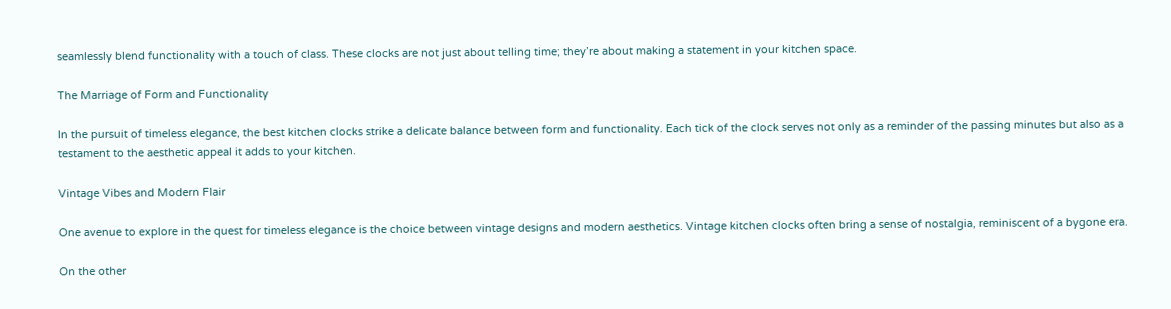seamlessly blend functionality with a touch of class. These clocks are not just about telling time; they’re about making a statement in your kitchen space.

The Marriage of Form and Functionality

In the pursuit of timeless elegance, the best kitchen clocks strike a delicate balance between form and functionality. Each tick of the clock serves not only as a reminder of the passing minutes but also as a testament to the aesthetic appeal it adds to your kitchen.

Vintage Vibes and Modern Flair

One avenue to explore in the quest for timeless elegance is the choice between vintage designs and modern aesthetics. Vintage kitchen clocks often bring a sense of nostalgia, reminiscent of a bygone era.

On the other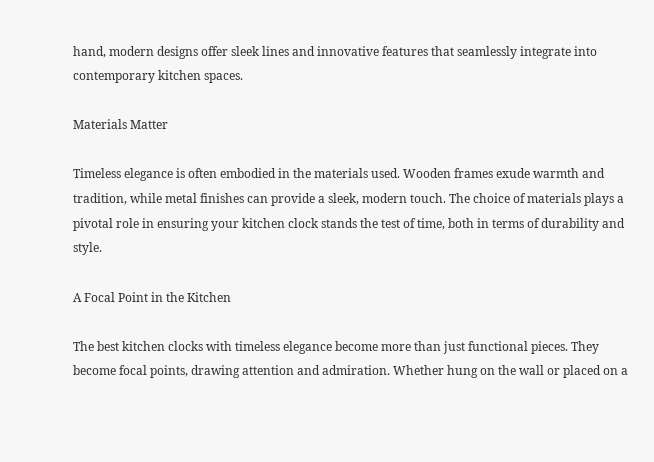hand, modern designs offer sleek lines and innovative features that seamlessly integrate into contemporary kitchen spaces.

Materials Matter

Timeless elegance is often embodied in the materials used. Wooden frames exude warmth and tradition, while metal finishes can provide a sleek, modern touch. The choice of materials plays a pivotal role in ensuring your kitchen clock stands the test of time, both in terms of durability and style.

A Focal Point in the Kitchen

The best kitchen clocks with timeless elegance become more than just functional pieces. They become focal points, drawing attention and admiration. Whether hung on the wall or placed on a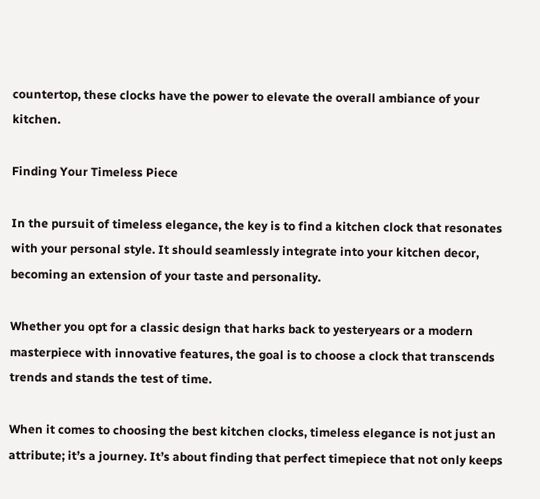countertop, these clocks have the power to elevate the overall ambiance of your kitchen.

Finding Your Timeless Piece

In the pursuit of timeless elegance, the key is to find a kitchen clock that resonates with your personal style. It should seamlessly integrate into your kitchen decor, becoming an extension of your taste and personality.

Whether you opt for a classic design that harks back to yesteryears or a modern masterpiece with innovative features, the goal is to choose a clock that transcends trends and stands the test of time.

When it comes to choosing the best kitchen clocks, timeless elegance is not just an attribute; it’s a journey. It’s about finding that perfect timepiece that not only keeps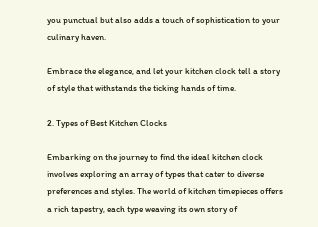you punctual but also adds a touch of sophistication to your culinary haven.

Embrace the elegance, and let your kitchen clock tell a story of style that withstands the ticking hands of time.

2. Types of Best Kitchen Clocks

Embarking on the journey to find the ideal kitchen clock involves exploring an array of types that cater to diverse preferences and styles. The world of kitchen timepieces offers a rich tapestry, each type weaving its own story of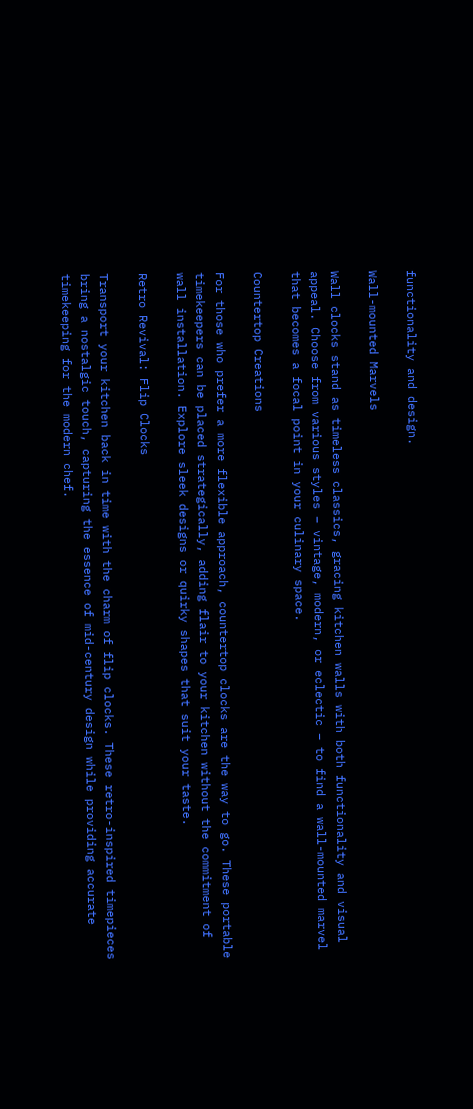functionality and design.

Wall-mounted Marvels

Wall clocks stand as timeless classics, gracing kitchen walls with both functionality and visual appeal. Choose from various styles – vintage, modern, or eclectic – to find a wall-mounted marvel that becomes a focal point in your culinary space.

Countertop Creations

For those who prefer a more flexible approach, countertop clocks are the way to go. These portable timekeepers can be placed strategically, adding flair to your kitchen without the commitment of wall installation. Explore sleek designs or quirky shapes that suit your taste.

Retro Revival: Flip Clocks

Transport your kitchen back in time with the charm of flip clocks. These retro-inspired timepieces bring a nostalgic touch, capturing the essence of mid-century design while providing accurate timekeeping for the modern chef.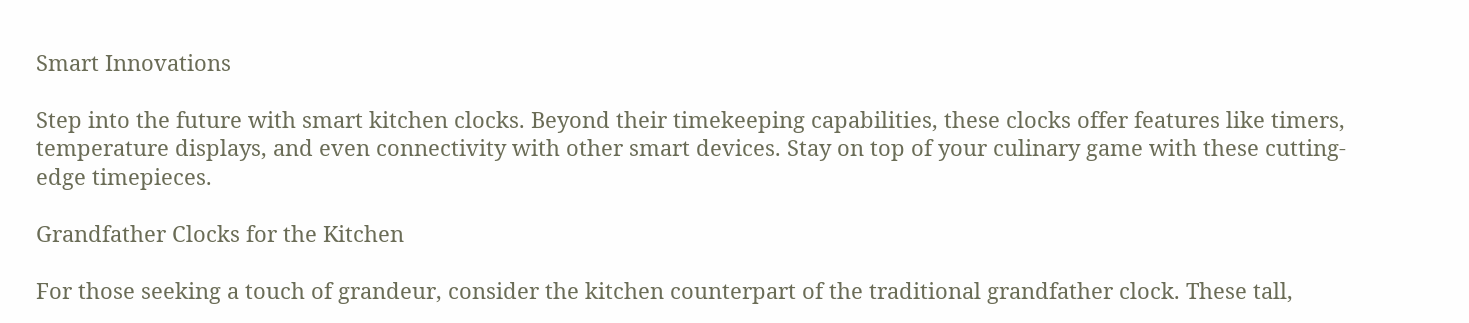Smart Innovations

Step into the future with smart kitchen clocks. Beyond their timekeeping capabilities, these clocks offer features like timers, temperature displays, and even connectivity with other smart devices. Stay on top of your culinary game with these cutting-edge timepieces.

Grandfather Clocks for the Kitchen

For those seeking a touch of grandeur, consider the kitchen counterpart of the traditional grandfather clock. These tall,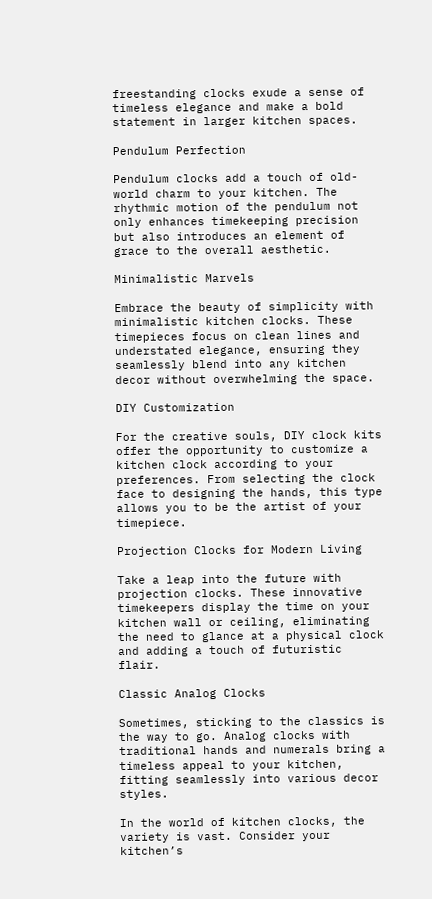freestanding clocks exude a sense of timeless elegance and make a bold statement in larger kitchen spaces.

Pendulum Perfection

Pendulum clocks add a touch of old-world charm to your kitchen. The rhythmic motion of the pendulum not only enhances timekeeping precision but also introduces an element of grace to the overall aesthetic.

Minimalistic Marvels

Embrace the beauty of simplicity with minimalistic kitchen clocks. These timepieces focus on clean lines and understated elegance, ensuring they seamlessly blend into any kitchen decor without overwhelming the space.

DIY Customization

For the creative souls, DIY clock kits offer the opportunity to customize a kitchen clock according to your preferences. From selecting the clock face to designing the hands, this type allows you to be the artist of your timepiece.

Projection Clocks for Modern Living

Take a leap into the future with projection clocks. These innovative timekeepers display the time on your kitchen wall or ceiling, eliminating the need to glance at a physical clock and adding a touch of futuristic flair.

Classic Analog Clocks

Sometimes, sticking to the classics is the way to go. Analog clocks with traditional hands and numerals bring a timeless appeal to your kitchen, fitting seamlessly into various decor styles.

In the world of kitchen clocks, the variety is vast. Consider your kitchen’s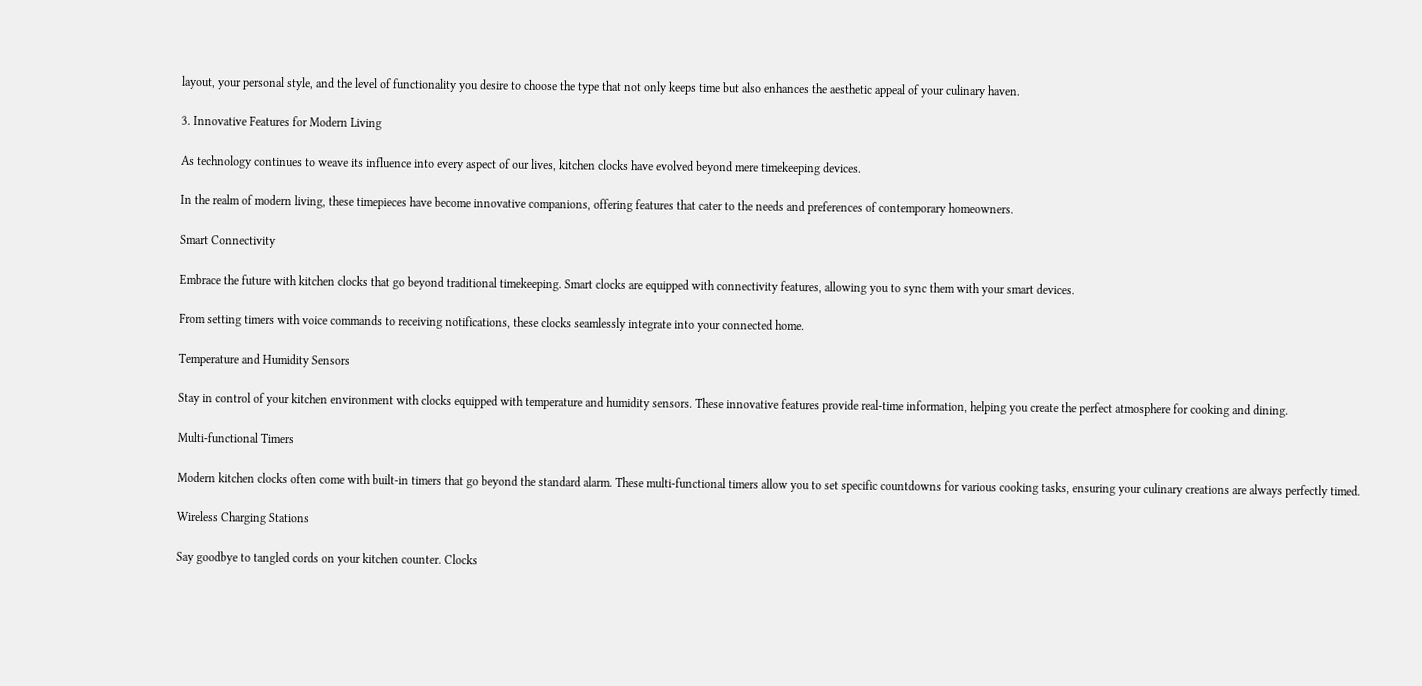layout, your personal style, and the level of functionality you desire to choose the type that not only keeps time but also enhances the aesthetic appeal of your culinary haven.

3. Innovative Features for Modern Living

As technology continues to weave its influence into every aspect of our lives, kitchen clocks have evolved beyond mere timekeeping devices.

In the realm of modern living, these timepieces have become innovative companions, offering features that cater to the needs and preferences of contemporary homeowners.

Smart Connectivity

Embrace the future with kitchen clocks that go beyond traditional timekeeping. Smart clocks are equipped with connectivity features, allowing you to sync them with your smart devices.

From setting timers with voice commands to receiving notifications, these clocks seamlessly integrate into your connected home.

Temperature and Humidity Sensors

Stay in control of your kitchen environment with clocks equipped with temperature and humidity sensors. These innovative features provide real-time information, helping you create the perfect atmosphere for cooking and dining.

Multi-functional Timers

Modern kitchen clocks often come with built-in timers that go beyond the standard alarm. These multi-functional timers allow you to set specific countdowns for various cooking tasks, ensuring your culinary creations are always perfectly timed.

Wireless Charging Stations

Say goodbye to tangled cords on your kitchen counter. Clocks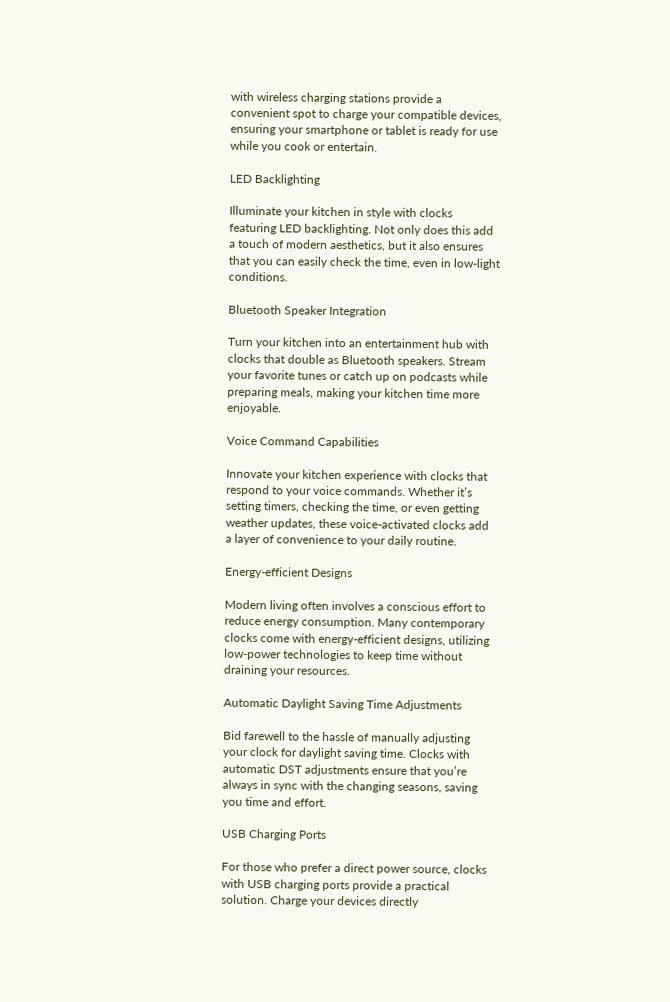with wireless charging stations provide a convenient spot to charge your compatible devices, ensuring your smartphone or tablet is ready for use while you cook or entertain.

LED Backlighting

Illuminate your kitchen in style with clocks featuring LED backlighting. Not only does this add a touch of modern aesthetics, but it also ensures that you can easily check the time, even in low-light conditions.

Bluetooth Speaker Integration

Turn your kitchen into an entertainment hub with clocks that double as Bluetooth speakers. Stream your favorite tunes or catch up on podcasts while preparing meals, making your kitchen time more enjoyable.

Voice Command Capabilities

Innovate your kitchen experience with clocks that respond to your voice commands. Whether it’s setting timers, checking the time, or even getting weather updates, these voice-activated clocks add a layer of convenience to your daily routine.

Energy-efficient Designs

Modern living often involves a conscious effort to reduce energy consumption. Many contemporary clocks come with energy-efficient designs, utilizing low-power technologies to keep time without draining your resources.

Automatic Daylight Saving Time Adjustments

Bid farewell to the hassle of manually adjusting your clock for daylight saving time. Clocks with automatic DST adjustments ensure that you’re always in sync with the changing seasons, saving you time and effort.

USB Charging Ports

For those who prefer a direct power source, clocks with USB charging ports provide a practical solution. Charge your devices directly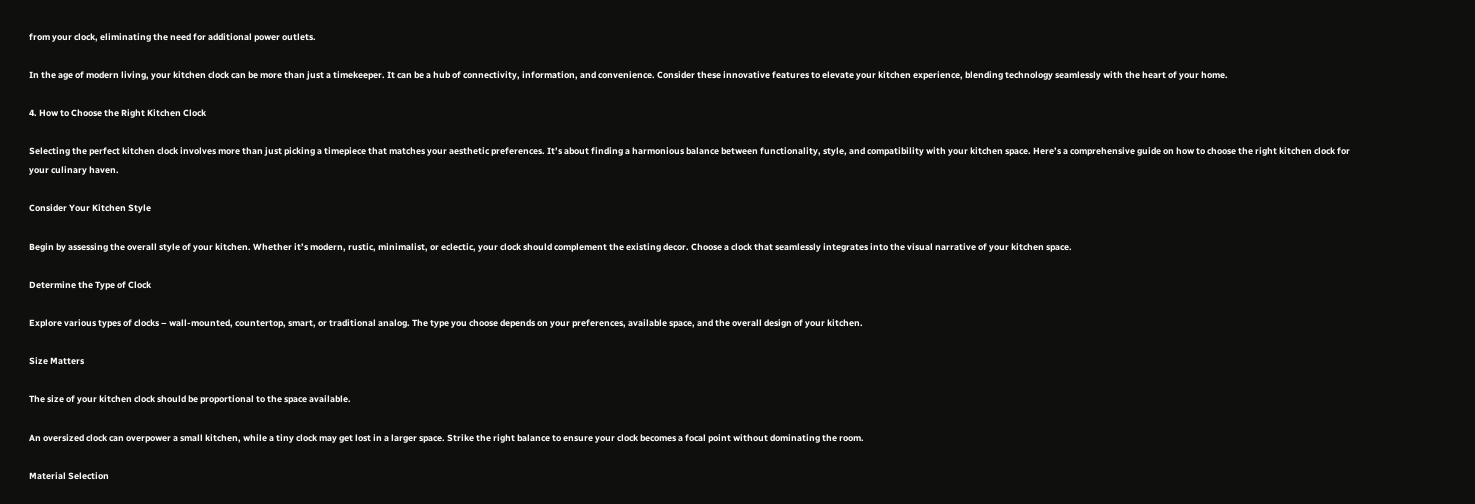from your clock, eliminating the need for additional power outlets.

In the age of modern living, your kitchen clock can be more than just a timekeeper. It can be a hub of connectivity, information, and convenience. Consider these innovative features to elevate your kitchen experience, blending technology seamlessly with the heart of your home.

4. How to Choose the Right Kitchen Clock

Selecting the perfect kitchen clock involves more than just picking a timepiece that matches your aesthetic preferences. It’s about finding a harmonious balance between functionality, style, and compatibility with your kitchen space. Here’s a comprehensive guide on how to choose the right kitchen clock for your culinary haven.

Consider Your Kitchen Style

Begin by assessing the overall style of your kitchen. Whether it’s modern, rustic, minimalist, or eclectic, your clock should complement the existing decor. Choose a clock that seamlessly integrates into the visual narrative of your kitchen space.

Determine the Type of Clock

Explore various types of clocks – wall-mounted, countertop, smart, or traditional analog. The type you choose depends on your preferences, available space, and the overall design of your kitchen.

Size Matters

The size of your kitchen clock should be proportional to the space available.

An oversized clock can overpower a small kitchen, while a tiny clock may get lost in a larger space. Strike the right balance to ensure your clock becomes a focal point without dominating the room.

Material Selection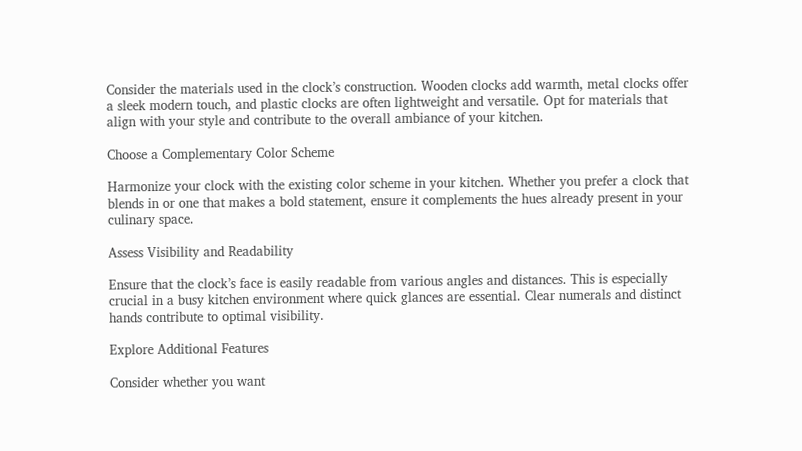Consider the materials used in the clock’s construction. Wooden clocks add warmth, metal clocks offer a sleek modern touch, and plastic clocks are often lightweight and versatile. Opt for materials that align with your style and contribute to the overall ambiance of your kitchen.

Choose a Complementary Color Scheme

Harmonize your clock with the existing color scheme in your kitchen. Whether you prefer a clock that blends in or one that makes a bold statement, ensure it complements the hues already present in your culinary space.

Assess Visibility and Readability

Ensure that the clock’s face is easily readable from various angles and distances. This is especially crucial in a busy kitchen environment where quick glances are essential. Clear numerals and distinct hands contribute to optimal visibility.

Explore Additional Features

Consider whether you want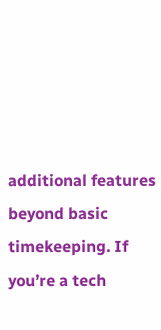additional features beyond basic timekeeping. If you’re a tech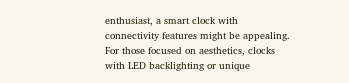enthusiast, a smart clock with connectivity features might be appealing. For those focused on aesthetics, clocks with LED backlighting or unique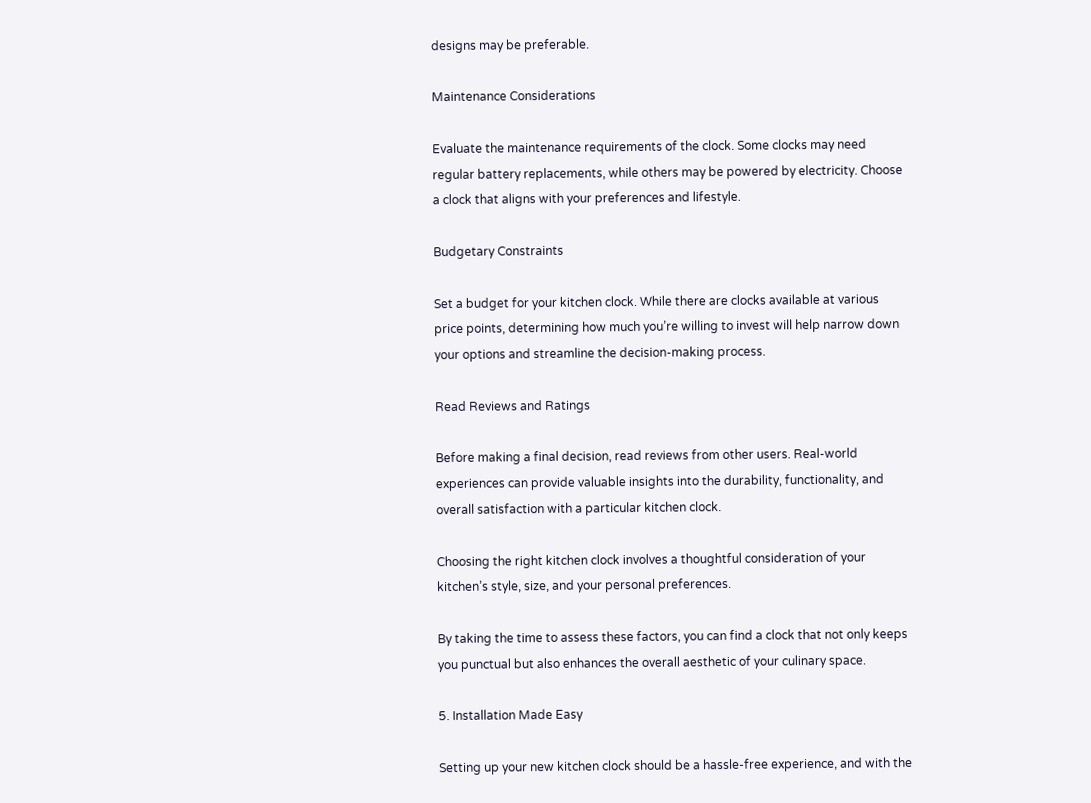designs may be preferable.

Maintenance Considerations

Evaluate the maintenance requirements of the clock. Some clocks may need regular battery replacements, while others may be powered by electricity. Choose a clock that aligns with your preferences and lifestyle.

Budgetary Constraints

Set a budget for your kitchen clock. While there are clocks available at various price points, determining how much you’re willing to invest will help narrow down your options and streamline the decision-making process.

Read Reviews and Ratings

Before making a final decision, read reviews from other users. Real-world experiences can provide valuable insights into the durability, functionality, and overall satisfaction with a particular kitchen clock.

Choosing the right kitchen clock involves a thoughtful consideration of your kitchen’s style, size, and your personal preferences.

By taking the time to assess these factors, you can find a clock that not only keeps you punctual but also enhances the overall aesthetic of your culinary space.

5. Installation Made Easy

Setting up your new kitchen clock should be a hassle-free experience, and with the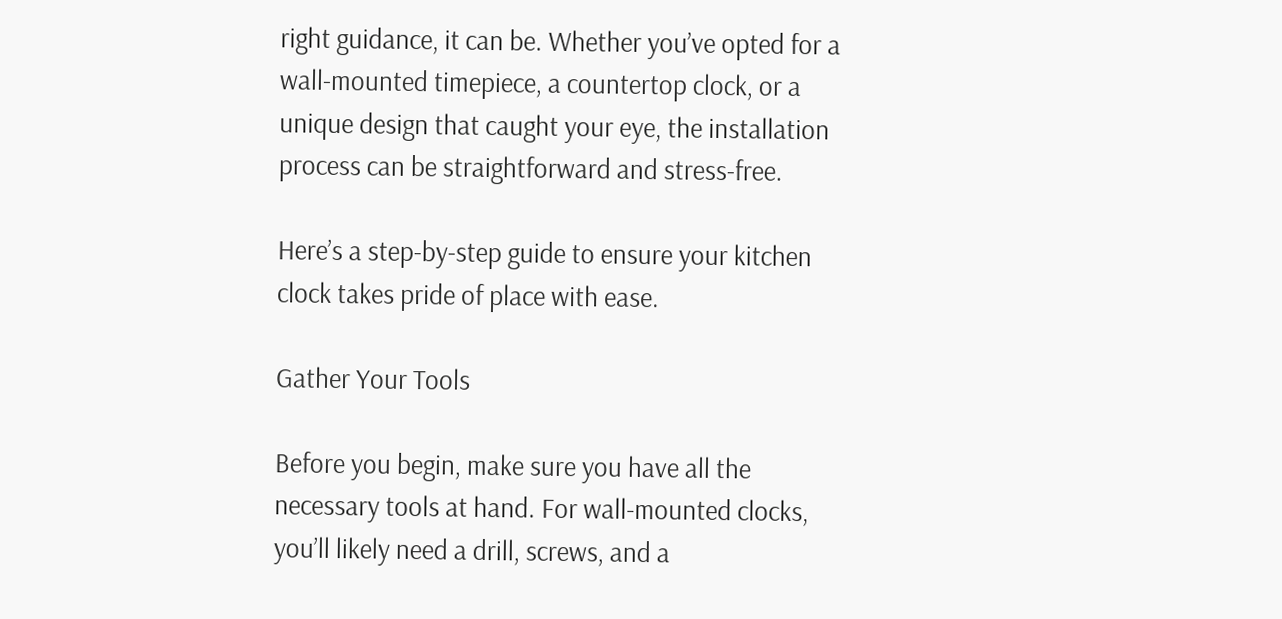right guidance, it can be. Whether you’ve opted for a wall-mounted timepiece, a countertop clock, or a unique design that caught your eye, the installation process can be straightforward and stress-free.

Here’s a step-by-step guide to ensure your kitchen clock takes pride of place with ease.

Gather Your Tools

Before you begin, make sure you have all the necessary tools at hand. For wall-mounted clocks, you’ll likely need a drill, screws, and a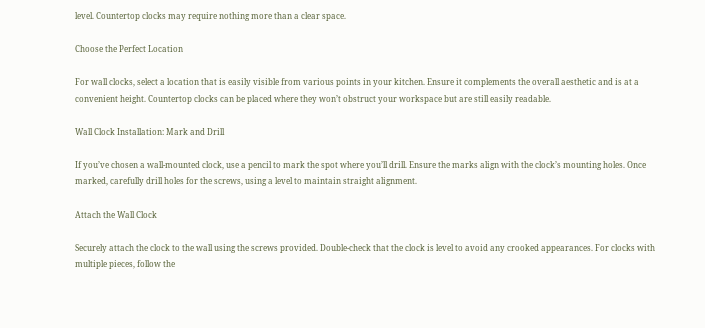level. Countertop clocks may require nothing more than a clear space.

Choose the Perfect Location

For wall clocks, select a location that is easily visible from various points in your kitchen. Ensure it complements the overall aesthetic and is at a convenient height. Countertop clocks can be placed where they won’t obstruct your workspace but are still easily readable.

Wall Clock Installation: Mark and Drill

If you’ve chosen a wall-mounted clock, use a pencil to mark the spot where you’ll drill. Ensure the marks align with the clock’s mounting holes. Once marked, carefully drill holes for the screws, using a level to maintain straight alignment.

Attach the Wall Clock

Securely attach the clock to the wall using the screws provided. Double-check that the clock is level to avoid any crooked appearances. For clocks with multiple pieces, follow the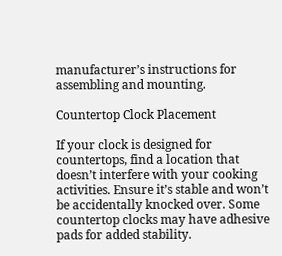manufacturer’s instructions for assembling and mounting.

Countertop Clock Placement

If your clock is designed for countertops, find a location that doesn’t interfere with your cooking activities. Ensure it’s stable and won’t be accidentally knocked over. Some countertop clocks may have adhesive pads for added stability.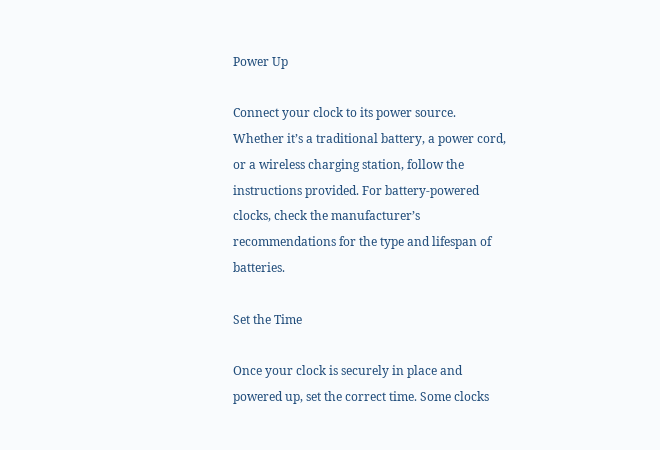Power Up

Connect your clock to its power source. Whether it’s a traditional battery, a power cord, or a wireless charging station, follow the instructions provided. For battery-powered clocks, check the manufacturer’s recommendations for the type and lifespan of batteries.

Set the Time

Once your clock is securely in place and powered up, set the correct time. Some clocks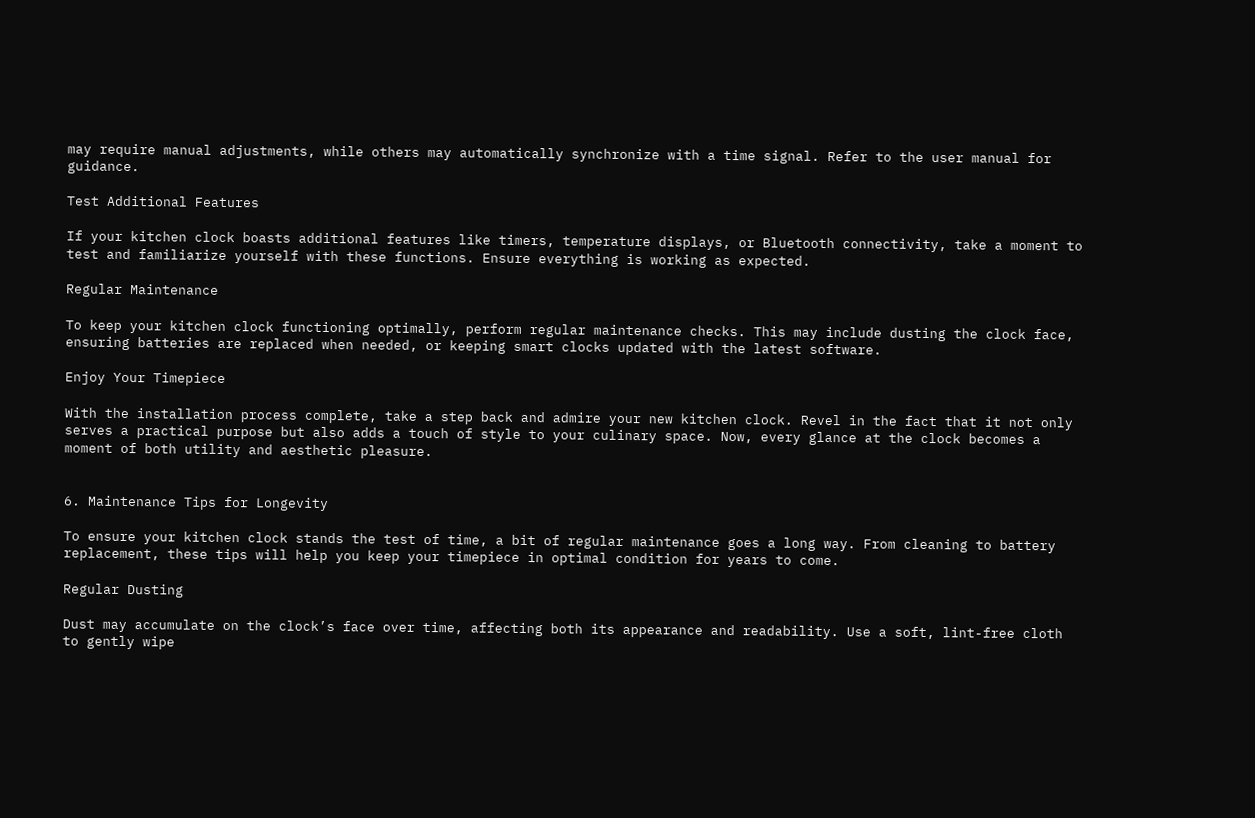may require manual adjustments, while others may automatically synchronize with a time signal. Refer to the user manual for guidance.

Test Additional Features

If your kitchen clock boasts additional features like timers, temperature displays, or Bluetooth connectivity, take a moment to test and familiarize yourself with these functions. Ensure everything is working as expected.

Regular Maintenance

To keep your kitchen clock functioning optimally, perform regular maintenance checks. This may include dusting the clock face, ensuring batteries are replaced when needed, or keeping smart clocks updated with the latest software.

Enjoy Your Timepiece

With the installation process complete, take a step back and admire your new kitchen clock. Revel in the fact that it not only serves a practical purpose but also adds a touch of style to your culinary space. Now, every glance at the clock becomes a moment of both utility and aesthetic pleasure.


6. Maintenance Tips for Longevity

To ensure your kitchen clock stands the test of time, a bit of regular maintenance goes a long way. From cleaning to battery replacement, these tips will help you keep your timepiece in optimal condition for years to come.

Regular Dusting

Dust may accumulate on the clock’s face over time, affecting both its appearance and readability. Use a soft, lint-free cloth to gently wipe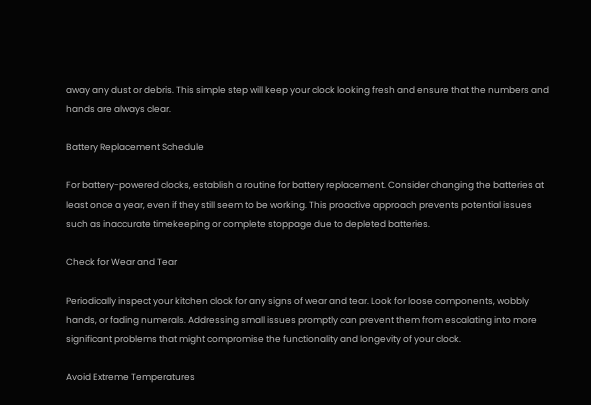away any dust or debris. This simple step will keep your clock looking fresh and ensure that the numbers and hands are always clear.

Battery Replacement Schedule

For battery-powered clocks, establish a routine for battery replacement. Consider changing the batteries at least once a year, even if they still seem to be working. This proactive approach prevents potential issues such as inaccurate timekeeping or complete stoppage due to depleted batteries.

Check for Wear and Tear

Periodically inspect your kitchen clock for any signs of wear and tear. Look for loose components, wobbly hands, or fading numerals. Addressing small issues promptly can prevent them from escalating into more significant problems that might compromise the functionality and longevity of your clock.

Avoid Extreme Temperatures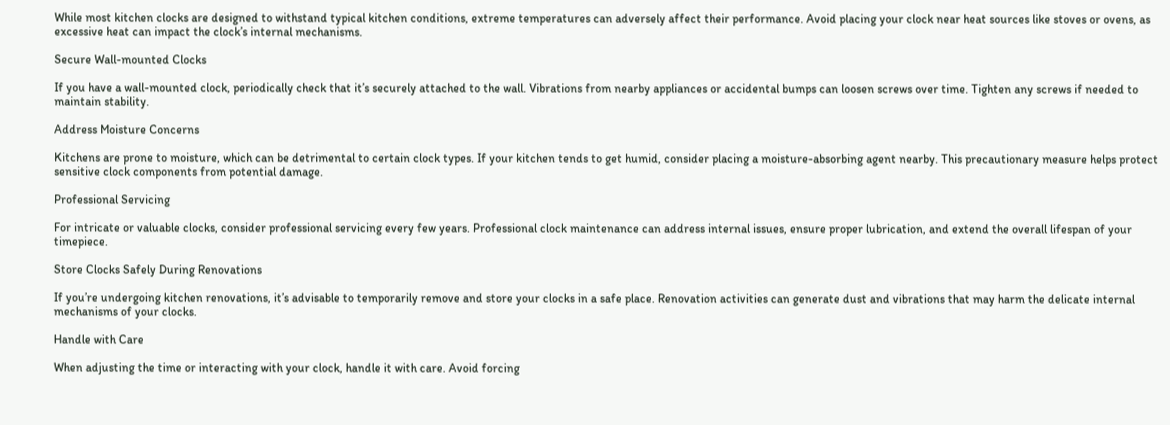While most kitchen clocks are designed to withstand typical kitchen conditions, extreme temperatures can adversely affect their performance. Avoid placing your clock near heat sources like stoves or ovens, as excessive heat can impact the clock’s internal mechanisms.

Secure Wall-mounted Clocks

If you have a wall-mounted clock, periodically check that it’s securely attached to the wall. Vibrations from nearby appliances or accidental bumps can loosen screws over time. Tighten any screws if needed to maintain stability.

Address Moisture Concerns

Kitchens are prone to moisture, which can be detrimental to certain clock types. If your kitchen tends to get humid, consider placing a moisture-absorbing agent nearby. This precautionary measure helps protect sensitive clock components from potential damage.

Professional Servicing

For intricate or valuable clocks, consider professional servicing every few years. Professional clock maintenance can address internal issues, ensure proper lubrication, and extend the overall lifespan of your timepiece.

Store Clocks Safely During Renovations

If you’re undergoing kitchen renovations, it’s advisable to temporarily remove and store your clocks in a safe place. Renovation activities can generate dust and vibrations that may harm the delicate internal mechanisms of your clocks.

Handle with Care

When adjusting the time or interacting with your clock, handle it with care. Avoid forcing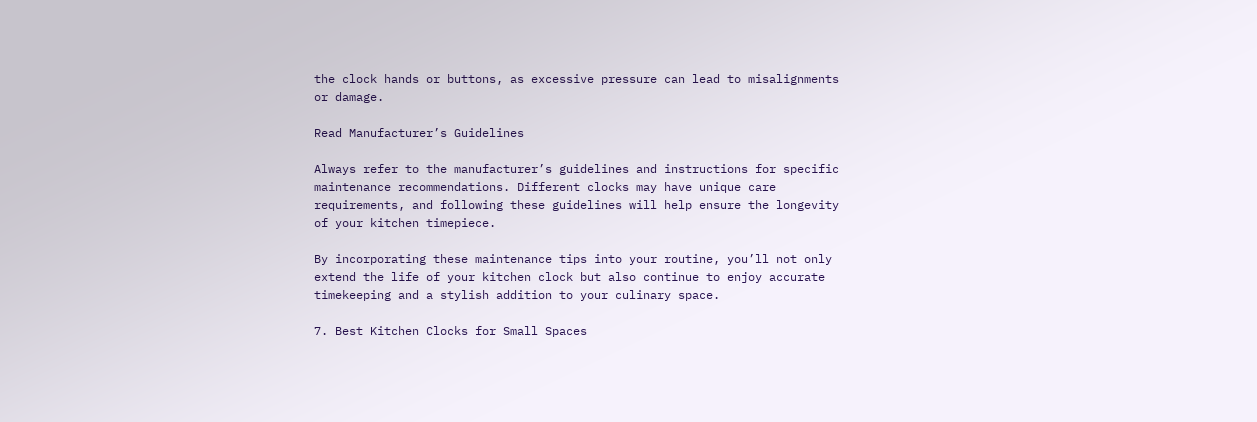the clock hands or buttons, as excessive pressure can lead to misalignments or damage.

Read Manufacturer’s Guidelines

Always refer to the manufacturer’s guidelines and instructions for specific maintenance recommendations. Different clocks may have unique care requirements, and following these guidelines will help ensure the longevity of your kitchen timepiece.

By incorporating these maintenance tips into your routine, you’ll not only extend the life of your kitchen clock but also continue to enjoy accurate timekeeping and a stylish addition to your culinary space.

7. Best Kitchen Clocks for Small Spaces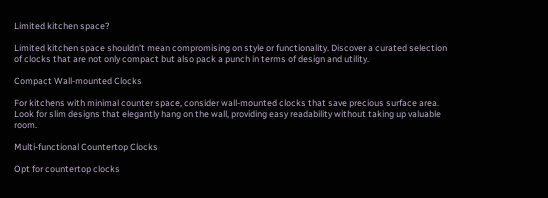Limited kitchen space?

Limited kitchen space shouldn’t mean compromising on style or functionality. Discover a curated selection of clocks that are not only compact but also pack a punch in terms of design and utility.

Compact Wall-mounted Clocks

For kitchens with minimal counter space, consider wall-mounted clocks that save precious surface area. Look for slim designs that elegantly hang on the wall, providing easy readability without taking up valuable room.

Multi-functional Countertop Clocks

Opt for countertop clocks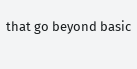that go beyond basic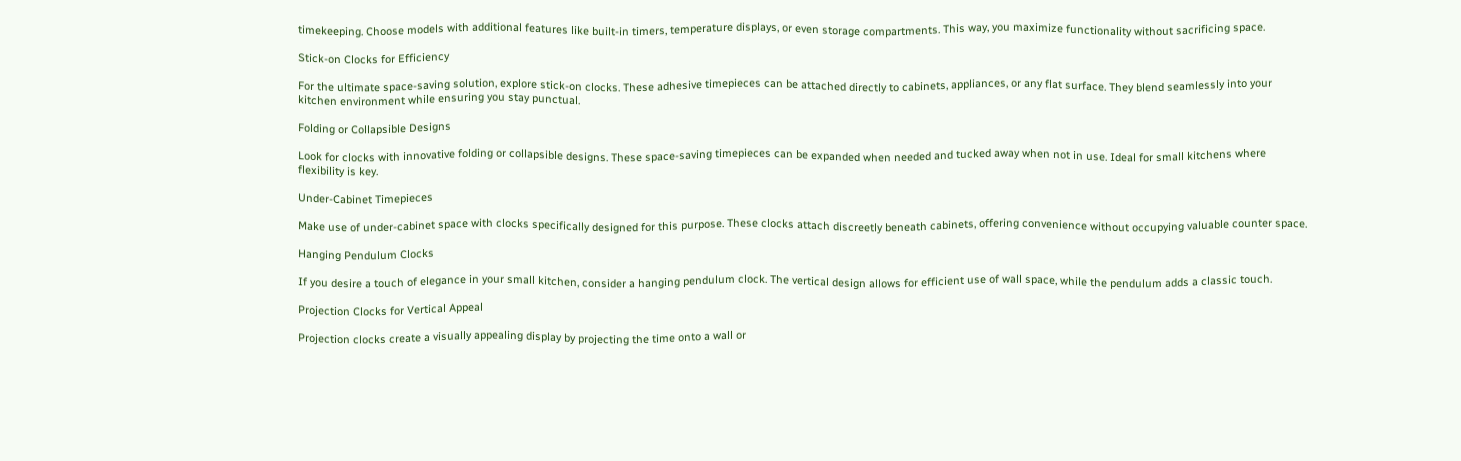timekeeping. Choose models with additional features like built-in timers, temperature displays, or even storage compartments. This way, you maximize functionality without sacrificing space.

Stick-on Clocks for Efficiency

For the ultimate space-saving solution, explore stick-on clocks. These adhesive timepieces can be attached directly to cabinets, appliances, or any flat surface. They blend seamlessly into your kitchen environment while ensuring you stay punctual.

Folding or Collapsible Designs

Look for clocks with innovative folding or collapsible designs. These space-saving timepieces can be expanded when needed and tucked away when not in use. Ideal for small kitchens where flexibility is key.

Under-Cabinet Timepieces

Make use of under-cabinet space with clocks specifically designed for this purpose. These clocks attach discreetly beneath cabinets, offering convenience without occupying valuable counter space.

Hanging Pendulum Clocks

If you desire a touch of elegance in your small kitchen, consider a hanging pendulum clock. The vertical design allows for efficient use of wall space, while the pendulum adds a classic touch.

Projection Clocks for Vertical Appeal

Projection clocks create a visually appealing display by projecting the time onto a wall or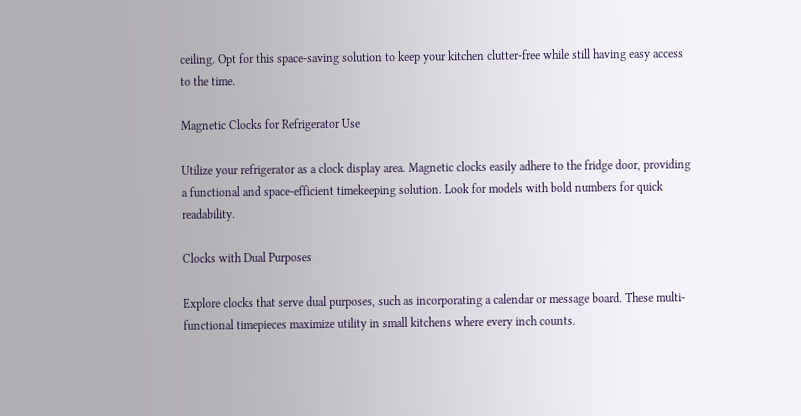ceiling. Opt for this space-saving solution to keep your kitchen clutter-free while still having easy access to the time.

Magnetic Clocks for Refrigerator Use

Utilize your refrigerator as a clock display area. Magnetic clocks easily adhere to the fridge door, providing a functional and space-efficient timekeeping solution. Look for models with bold numbers for quick readability.

Clocks with Dual Purposes

Explore clocks that serve dual purposes, such as incorporating a calendar or message board. These multi-functional timepieces maximize utility in small kitchens where every inch counts.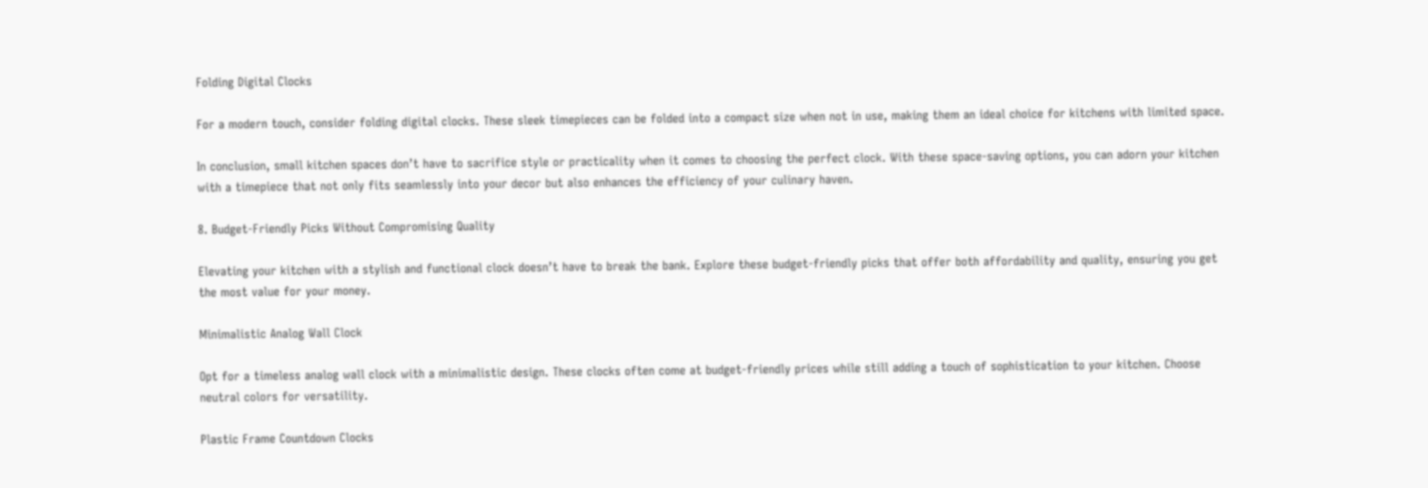Folding Digital Clocks

For a modern touch, consider folding digital clocks. These sleek timepieces can be folded into a compact size when not in use, making them an ideal choice for kitchens with limited space.

In conclusion, small kitchen spaces don’t have to sacrifice style or practicality when it comes to choosing the perfect clock. With these space-saving options, you can adorn your kitchen with a timepiece that not only fits seamlessly into your decor but also enhances the efficiency of your culinary haven.

8. Budget-Friendly Picks Without Compromising Quality

Elevating your kitchen with a stylish and functional clock doesn’t have to break the bank. Explore these budget-friendly picks that offer both affordability and quality, ensuring you get the most value for your money.

Minimalistic Analog Wall Clock

Opt for a timeless analog wall clock with a minimalistic design. These clocks often come at budget-friendly prices while still adding a touch of sophistication to your kitchen. Choose neutral colors for versatility.

Plastic Frame Countdown Clocks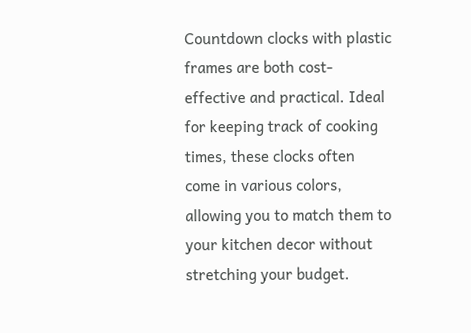Countdown clocks with plastic frames are both cost-effective and practical. Ideal for keeping track of cooking times, these clocks often come in various colors, allowing you to match them to your kitchen decor without stretching your budget.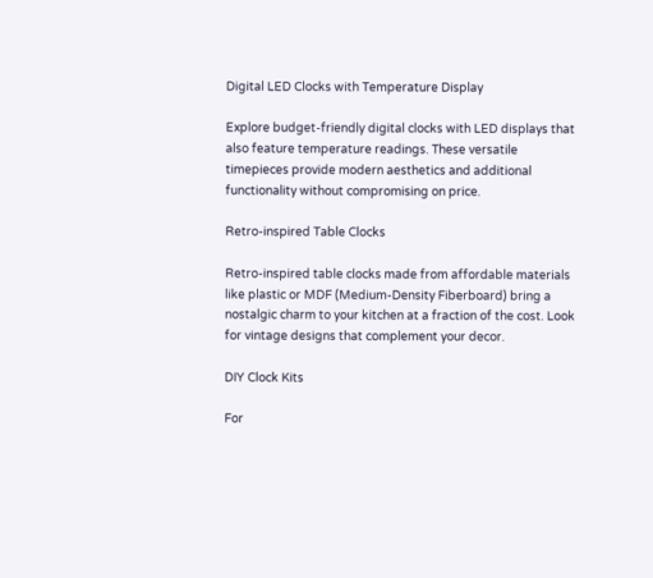Digital LED Clocks with Temperature Display

Explore budget-friendly digital clocks with LED displays that also feature temperature readings. These versatile timepieces provide modern aesthetics and additional functionality without compromising on price.

Retro-inspired Table Clocks

Retro-inspired table clocks made from affordable materials like plastic or MDF (Medium-Density Fiberboard) bring a nostalgic charm to your kitchen at a fraction of the cost. Look for vintage designs that complement your decor.

DIY Clock Kits

For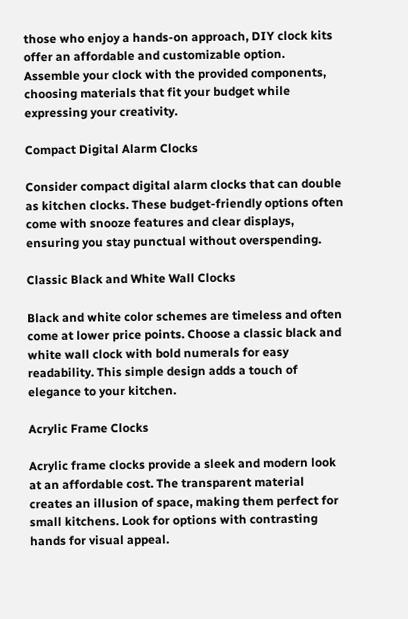those who enjoy a hands-on approach, DIY clock kits offer an affordable and customizable option. Assemble your clock with the provided components, choosing materials that fit your budget while expressing your creativity.

Compact Digital Alarm Clocks

Consider compact digital alarm clocks that can double as kitchen clocks. These budget-friendly options often come with snooze features and clear displays, ensuring you stay punctual without overspending.

Classic Black and White Wall Clocks

Black and white color schemes are timeless and often come at lower price points. Choose a classic black and white wall clock with bold numerals for easy readability. This simple design adds a touch of elegance to your kitchen.

Acrylic Frame Clocks

Acrylic frame clocks provide a sleek and modern look at an affordable cost. The transparent material creates an illusion of space, making them perfect for small kitchens. Look for options with contrasting hands for visual appeal.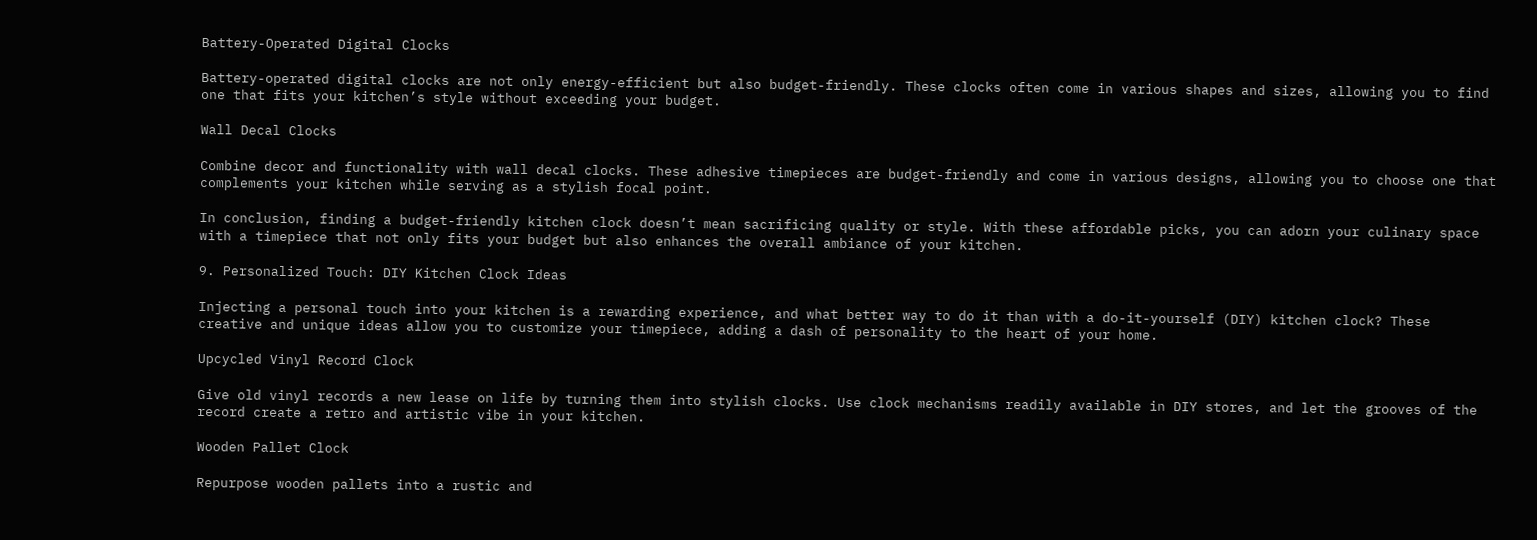Battery-Operated Digital Clocks

Battery-operated digital clocks are not only energy-efficient but also budget-friendly. These clocks often come in various shapes and sizes, allowing you to find one that fits your kitchen’s style without exceeding your budget.

Wall Decal Clocks

Combine decor and functionality with wall decal clocks. These adhesive timepieces are budget-friendly and come in various designs, allowing you to choose one that complements your kitchen while serving as a stylish focal point.

In conclusion, finding a budget-friendly kitchen clock doesn’t mean sacrificing quality or style. With these affordable picks, you can adorn your culinary space with a timepiece that not only fits your budget but also enhances the overall ambiance of your kitchen.

9. Personalized Touch: DIY Kitchen Clock Ideas

Injecting a personal touch into your kitchen is a rewarding experience, and what better way to do it than with a do-it-yourself (DIY) kitchen clock? These creative and unique ideas allow you to customize your timepiece, adding a dash of personality to the heart of your home.

Upcycled Vinyl Record Clock

Give old vinyl records a new lease on life by turning them into stylish clocks. Use clock mechanisms readily available in DIY stores, and let the grooves of the record create a retro and artistic vibe in your kitchen.

Wooden Pallet Clock

Repurpose wooden pallets into a rustic and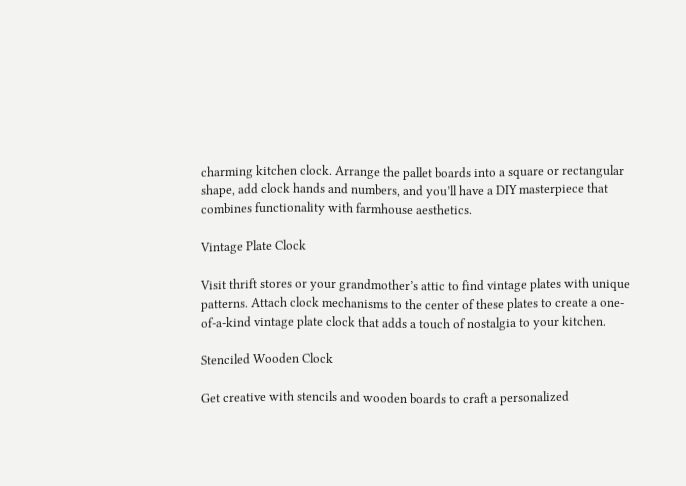charming kitchen clock. Arrange the pallet boards into a square or rectangular shape, add clock hands and numbers, and you’ll have a DIY masterpiece that combines functionality with farmhouse aesthetics.

Vintage Plate Clock

Visit thrift stores or your grandmother’s attic to find vintage plates with unique patterns. Attach clock mechanisms to the center of these plates to create a one-of-a-kind vintage plate clock that adds a touch of nostalgia to your kitchen.

Stenciled Wooden Clock

Get creative with stencils and wooden boards to craft a personalized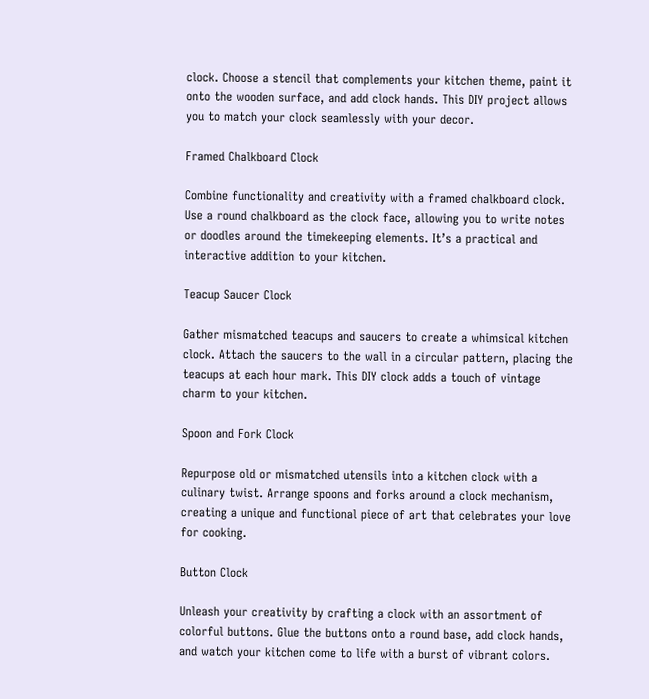clock. Choose a stencil that complements your kitchen theme, paint it onto the wooden surface, and add clock hands. This DIY project allows you to match your clock seamlessly with your decor.

Framed Chalkboard Clock

Combine functionality and creativity with a framed chalkboard clock. Use a round chalkboard as the clock face, allowing you to write notes or doodles around the timekeeping elements. It’s a practical and interactive addition to your kitchen.

Teacup Saucer Clock

Gather mismatched teacups and saucers to create a whimsical kitchen clock. Attach the saucers to the wall in a circular pattern, placing the teacups at each hour mark. This DIY clock adds a touch of vintage charm to your kitchen.

Spoon and Fork Clock

Repurpose old or mismatched utensils into a kitchen clock with a culinary twist. Arrange spoons and forks around a clock mechanism, creating a unique and functional piece of art that celebrates your love for cooking.

Button Clock

Unleash your creativity by crafting a clock with an assortment of colorful buttons. Glue the buttons onto a round base, add clock hands, and watch your kitchen come to life with a burst of vibrant colors.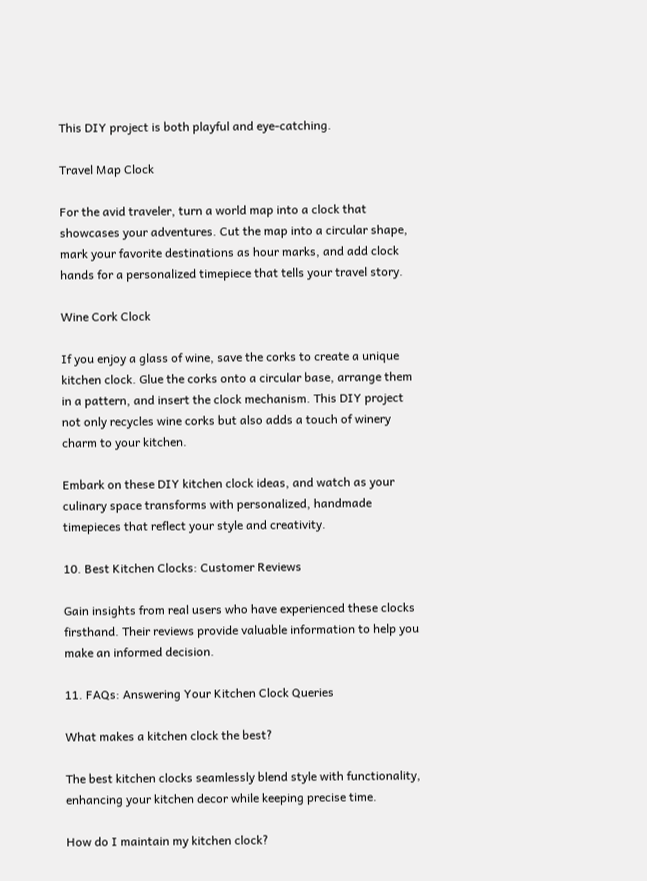This DIY project is both playful and eye-catching.

Travel Map Clock

For the avid traveler, turn a world map into a clock that showcases your adventures. Cut the map into a circular shape, mark your favorite destinations as hour marks, and add clock hands for a personalized timepiece that tells your travel story.

Wine Cork Clock

If you enjoy a glass of wine, save the corks to create a unique kitchen clock. Glue the corks onto a circular base, arrange them in a pattern, and insert the clock mechanism. This DIY project not only recycles wine corks but also adds a touch of winery charm to your kitchen.

Embark on these DIY kitchen clock ideas, and watch as your culinary space transforms with personalized, handmade timepieces that reflect your style and creativity.

10. Best Kitchen Clocks: Customer Reviews

Gain insights from real users who have experienced these clocks firsthand. Their reviews provide valuable information to help you make an informed decision.

11. FAQs: Answering Your Kitchen Clock Queries

What makes a kitchen clock the best?

The best kitchen clocks seamlessly blend style with functionality, enhancing your kitchen decor while keeping precise time.

How do I maintain my kitchen clock?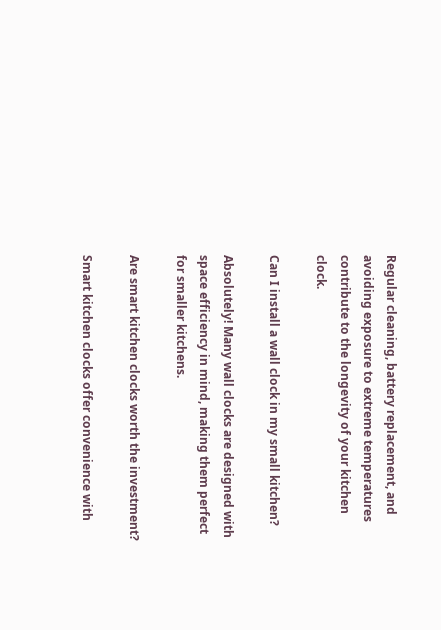Regular cleaning, battery replacement, and avoiding exposure to extreme temperatures contribute to the longevity of your kitchen clock.

Can I install a wall clock in my small kitchen?

Absolutely! Many wall clocks are designed with space efficiency in mind, making them perfect for smaller kitchens.

Are smart kitchen clocks worth the investment?

Smart kitchen clocks offer convenience with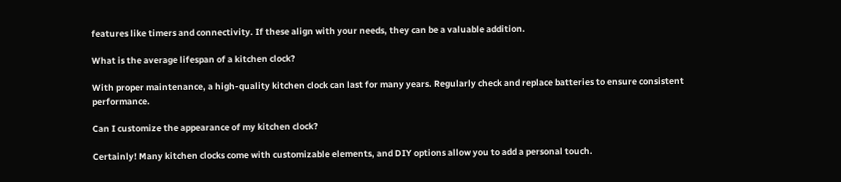features like timers and connectivity. If these align with your needs, they can be a valuable addition.

What is the average lifespan of a kitchen clock?

With proper maintenance, a high-quality kitchen clock can last for many years. Regularly check and replace batteries to ensure consistent performance.

Can I customize the appearance of my kitchen clock?

Certainly! Many kitchen clocks come with customizable elements, and DIY options allow you to add a personal touch.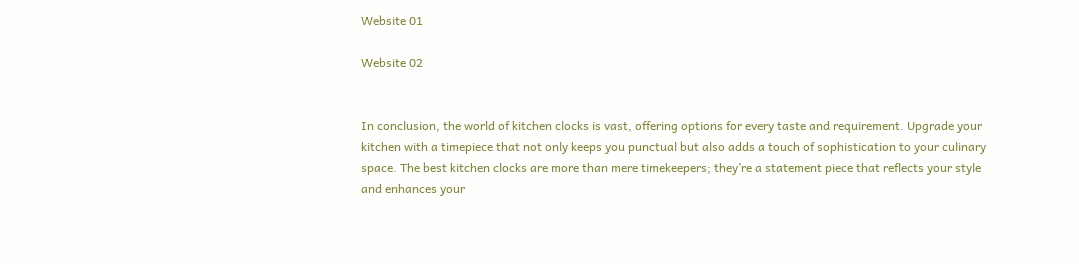Website 01

Website 02


In conclusion, the world of kitchen clocks is vast, offering options for every taste and requirement. Upgrade your kitchen with a timepiece that not only keeps you punctual but also adds a touch of sophistication to your culinary space. The best kitchen clocks are more than mere timekeepers; they’re a statement piece that reflects your style and enhances your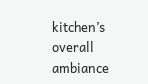kitchen’s overall ambiance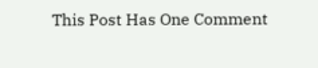This Post Has One Comment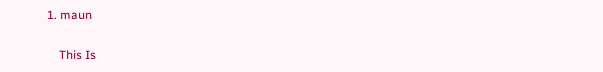1. maun

    This Is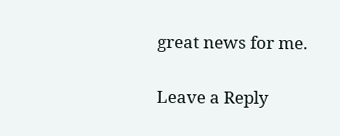great news for me.

Leave a Reply